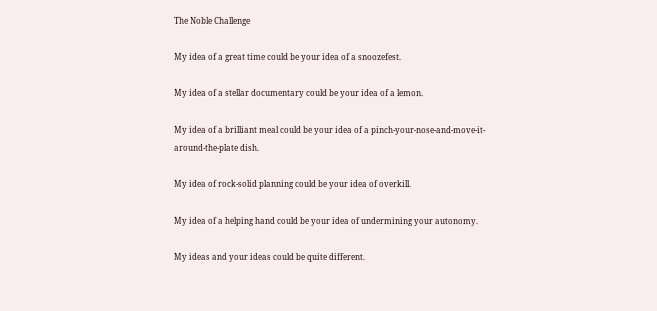The Noble Challenge

My idea of a great time could be your idea of a snoozefest.

My idea of a stellar documentary could be your idea of a lemon.

My idea of a brilliant meal could be your idea of a pinch-your-nose-and-move-it-around-the-plate dish.

My idea of rock-solid planning could be your idea of overkill.

My idea of a helping hand could be your idea of undermining your autonomy.

My ideas and your ideas could be quite different.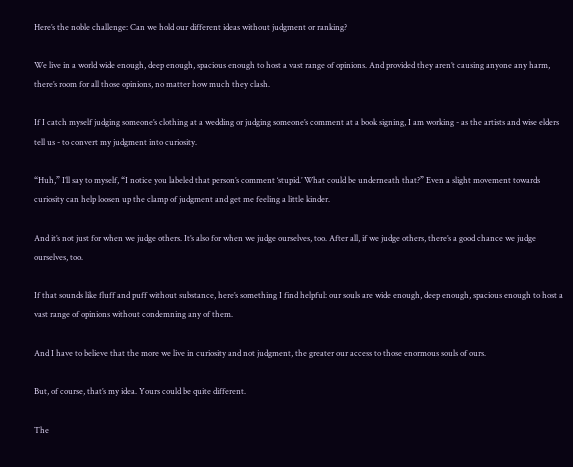Here’s the noble challenge: Can we hold our different ideas without judgment or ranking?

We live in a world wide enough, deep enough, spacious enough to host a vast range of opinions. And provided they aren’t causing anyone any harm, there’s room for all those opinions, no matter how much they clash.

If I catch myself judging someone’s clothing at a wedding or judging someone’s comment at a book signing, I am working - as the artists and wise elders tell us - to convert my judgment into curiosity.

“Huh,” I’ll say to myself, “I notice you labeled that person’s comment ‘stupid.’ What could be underneath that?” Even a slight movement towards curiosity can help loosen up the clamp of judgment and get me feeling a little kinder.

And it’s not just for when we judge others. It’s also for when we judge ourselves, too. After all, if we judge others, there’s a good chance we judge ourselves, too.

If that sounds like fluff and puff without substance, here’s something I find helpful: our souls are wide enough, deep enough, spacious enough to host a vast range of opinions without condemning any of them.

And I have to believe that the more we live in curiosity and not judgment, the greater our access to those enormous souls of ours.

But, of course, that’s my idea. Yours could be quite different.

The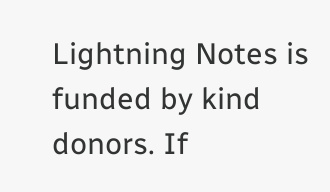Lightning Notes is funded by kind donors. If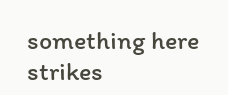something here strikes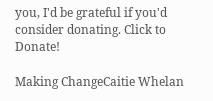you, I'd be grateful if you'd consider donating. Click to Donate!

Making ChangeCaitie Whelan